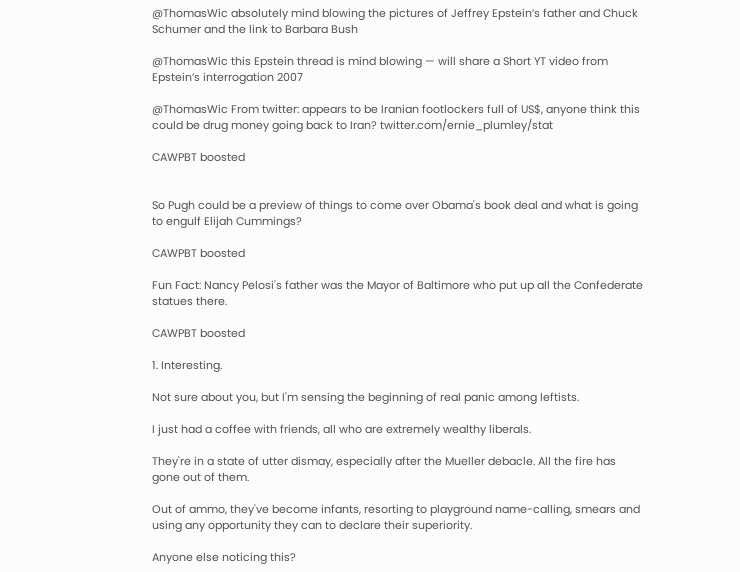@ThomasWic absolutely mind blowing the pictures of Jeffrey Epstein’s father and Chuck Schumer and the link to Barbara Bush

@ThomasWic this Epstein thread is mind blowing — will share a Short YT video from Epstein’s interrogation 2007

@ThomasWic From twitter: appears to be Iranian footlockers full of US$, anyone think this could be drug money going back to Iran? twitter.com/ernie_plumley/stat

CAWPBT boosted


So Pugh could be a preview of things to come over Obama's book deal and what is going to engulf Elijah Cummings?

CAWPBT boosted

Fun Fact: Nancy Pelosi's father was the Mayor of Baltimore who put up all the Confederate statues there.

CAWPBT boosted

1. Interesting.

Not sure about you, but I'm sensing the beginning of real panic among leftists.

I just had a coffee with friends, all who are extremely wealthy liberals.

They're in a state of utter dismay, especially after the Mueller debacle. All the fire has gone out of them.

Out of ammo, they've become infants, resorting to playground name-calling, smears and using any opportunity they can to declare their superiority.

Anyone else noticing this?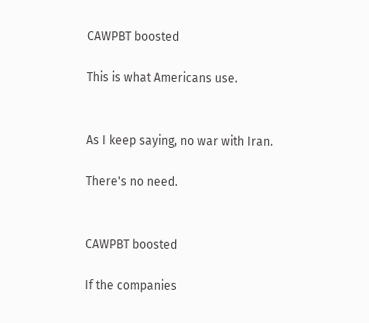CAWPBT boosted

This is what Americans use.


As I keep saying, no war with Iran.

There's no need.


CAWPBT boosted

If the companies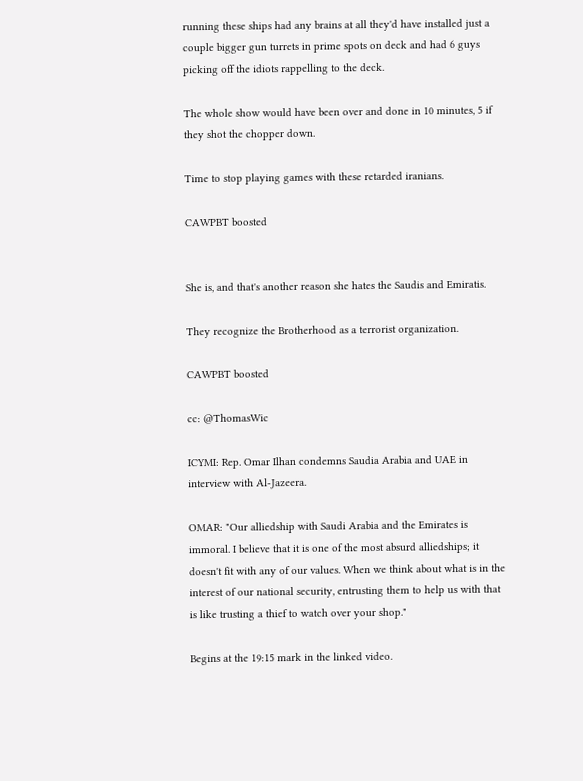running these ships had any brains at all they'd have installed just a couple bigger gun turrets in prime spots on deck and had 6 guys picking off the idiots rappelling to the deck.

The whole show would have been over and done in 10 minutes, 5 if they shot the chopper down.

Time to stop playing games with these retarded iranians.

CAWPBT boosted


She is, and that's another reason she hates the Saudis and Emiratis.

They recognize the Brotherhood as a terrorist organization.

CAWPBT boosted

cc: @ThomasWic

ICYMI: Rep. Omar Ilhan condemns Saudia Arabia and UAE in interview with Al-Jazeera.

OMAR: "Our alliedship with Saudi Arabia and the Emirates is immoral. I believe that it is one of the most absurd alliedships; it doesn't fit with any of our values. When we think about what is in the interest of our national security, entrusting them to help us with that is like trusting a thief to watch over your shop."

Begins at the 19:15 mark in the linked video.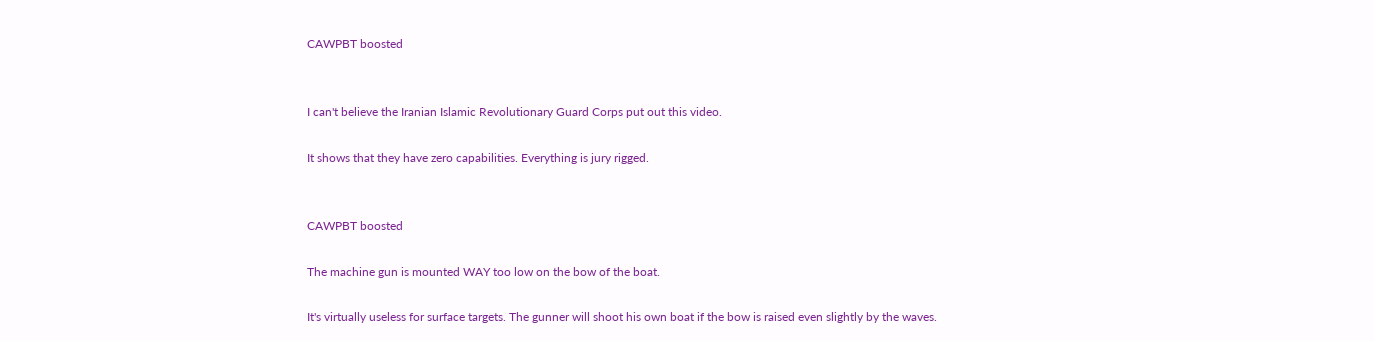CAWPBT boosted


I can't believe the Iranian Islamic Revolutionary Guard Corps put out this video.

It shows that they have zero capabilities. Everything is jury rigged.


CAWPBT boosted

The machine gun is mounted WAY too low on the bow of the boat.

It's virtually useless for surface targets. The gunner will shoot his own boat if the bow is raised even slightly by the waves.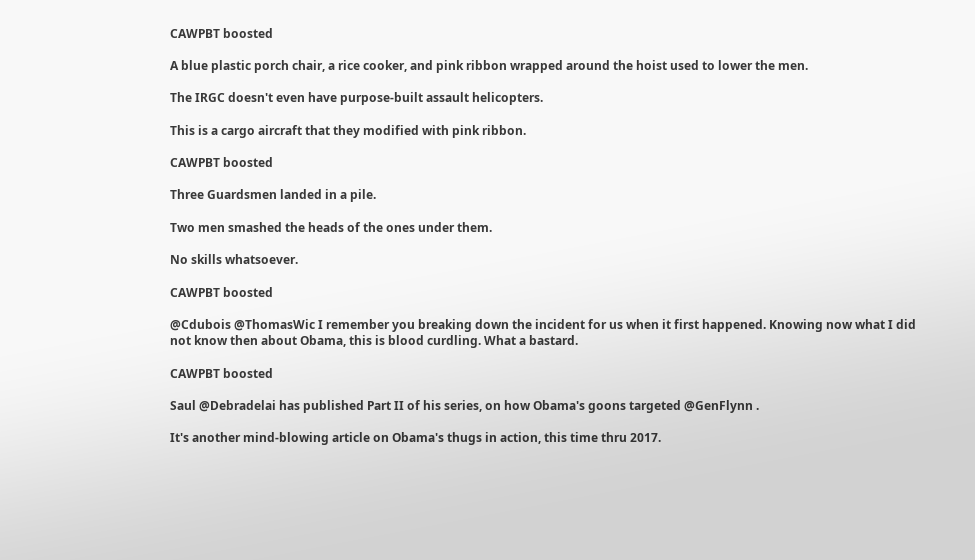CAWPBT boosted

A blue plastic porch chair, a rice cooker, and pink ribbon wrapped around the hoist used to lower the men.

The IRGC doesn't even have purpose-built assault helicopters.

This is a cargo aircraft that they modified with pink ribbon.

CAWPBT boosted

Three Guardsmen landed in a pile.

Two men smashed the heads of the ones under them.

No skills whatsoever.

CAWPBT boosted

@Cdubois @ThomasWic I remember you breaking down the incident for us when it first happened. Knowing now what I did not know then about Obama, this is blood curdling. What a bastard.

CAWPBT boosted

Saul @Debradelai has published Part II of his series, on how Obama's goons targeted @GenFlynn .

It's another mind-blowing article on Obama's thugs in action, this time thru 2017.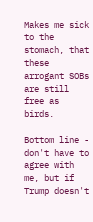Makes me sick to the stomach, that these arrogant SOBs are still free as birds.

Bottom line - don't have to agree with me, but if Trump doesn't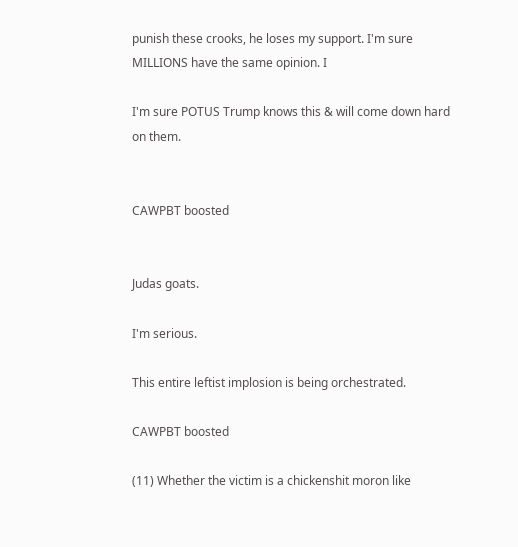punish these crooks, he loses my support. I'm sure MILLIONS have the same opinion. I

I'm sure POTUS Trump knows this & will come down hard on them.


CAWPBT boosted


Judas goats.

I'm serious.

This entire leftist implosion is being orchestrated.

CAWPBT boosted

(11) Whether the victim is a chickenshit moron like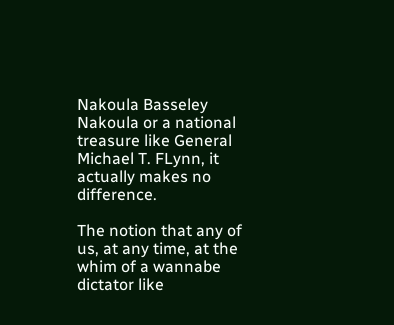Nakoula Basseley Nakoula or a national treasure like General Michael T. FLynn, it actually makes no difference.

The notion that any of us, at any time, at the whim of a wannabe dictator like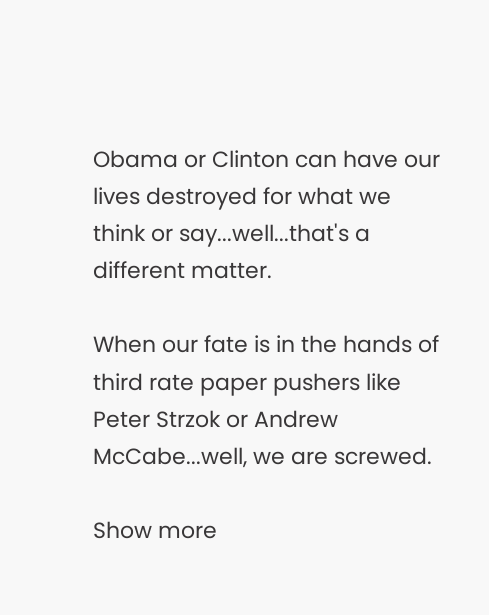Obama or Clinton can have our lives destroyed for what we think or say...well...that's a different matter.

When our fate is in the hands of third rate paper pushers like Peter Strzok or Andrew McCabe...well, we are screwed.

Show more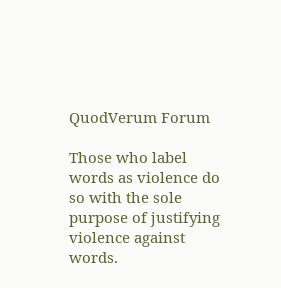QuodVerum Forum

Those who label words as violence do so with the sole purpose of justifying violence against words.